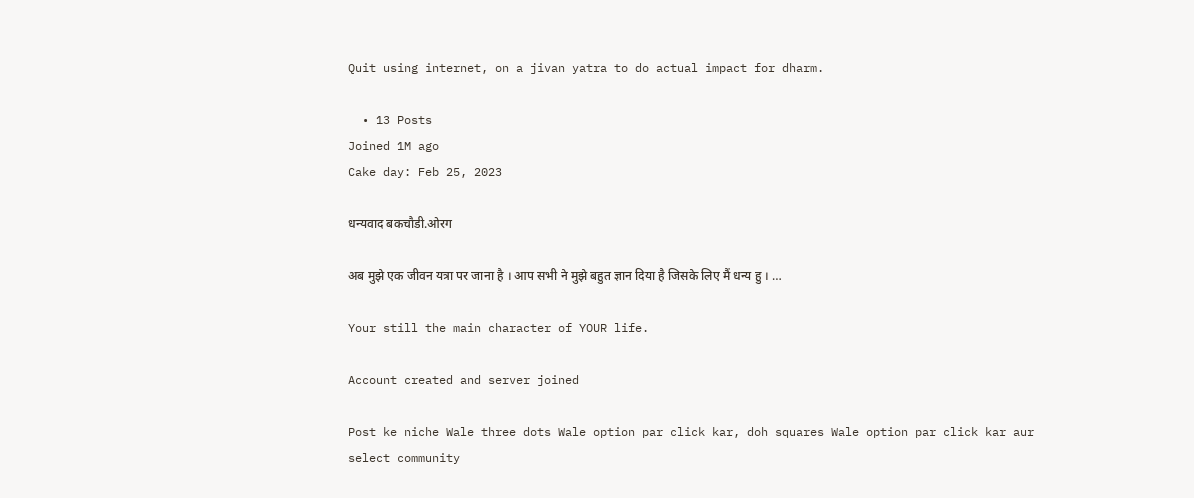Quit using internet, on a jivan yatra to do actual impact for dharm.

  • 13 Posts
Joined 1M ago
Cake day: Feb 25, 2023

धन्यवाद बकचौडी.ओरग

अब मुझे एक जीवन यत्रा पर जाना है । आप सभी ने मुझे बहुत ज्ञान दिया है जिसके लिए मैं धन्य हु । …

Your still the main character of YOUR life.

Account created and server joined

Post ke niche Wale three dots Wale option par click kar, doh squares Wale option par click kar aur select community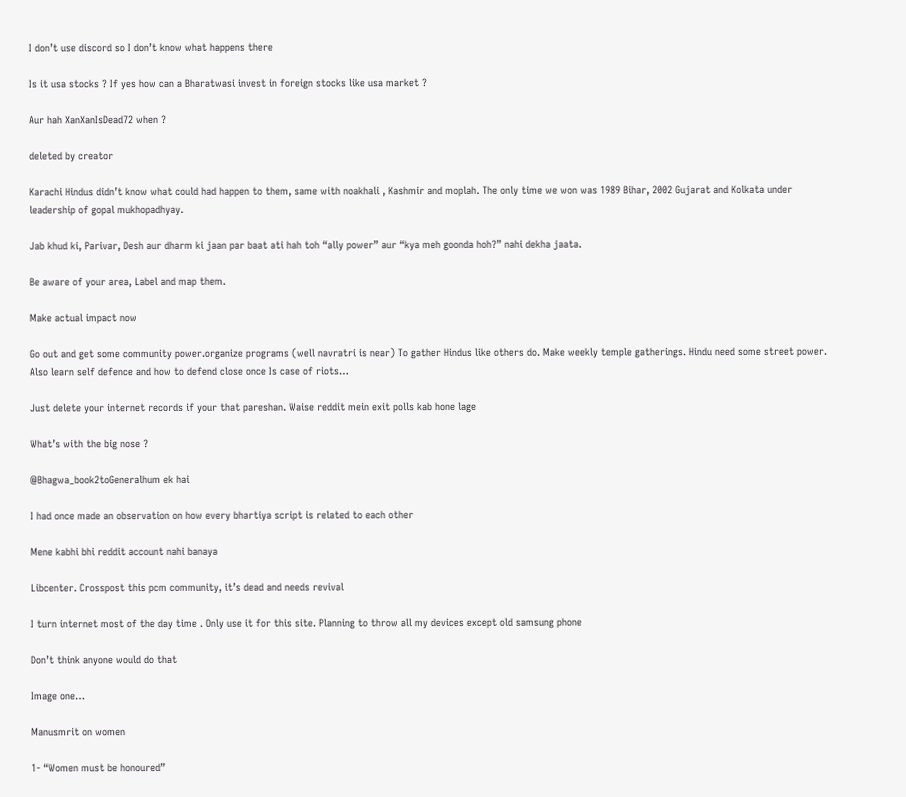I don’t use discord so I don’t know what happens there

Is it usa stocks ? If yes how can a Bharatwasi invest in foreign stocks like usa market ?

Aur hah XanXanIsDead72 when ?

deleted by creator

Karachi Hindus didn’t know what could had happen to them, same with noakhali , Kashmir and moplah. The only time we won was 1989 Bihar, 2002 Gujarat and Kolkata under leadership of gopal mukhopadhyay.

Jab khud ki, Parivar, Desh aur dharm ki jaan par baat ati hah toh “ally power” aur “kya meh goonda hoh?” nahi dekha jaata.

Be aware of your area, Label and map them.

Make actual impact now

Go out and get some community power.organize programs (well navratri is near) To gather Hindus like others do. Make weekly temple gatherings. Hindu need some street power. Also learn self defence and how to defend close once Is case of riots…

Just delete your internet records if your that pareshan. Waise reddit mein exit polls kab hone lage

What’s with the big nose ?

@Bhagwa_book2toGeneralhum ek hai

I had once made an observation on how every bhartiya script is related to each other

Mene kabhi bhi reddit account nahi banaya

Libcenter. Crosspost this pcm community, it’s dead and needs revival

I turn internet most of the day time . Only use it for this site. Planning to throw all my devices except old samsung phone

Don’t think anyone would do that

Image one…

Manusmrit on women

1- “Women must be honoured”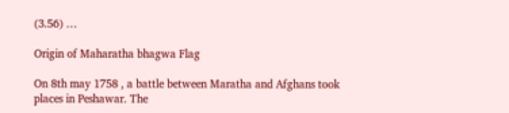(3.56) …

Origin of Maharatha bhagwa Flag

On 8th may 1758 , a battle between Maratha and Afghans took places in Peshawar. The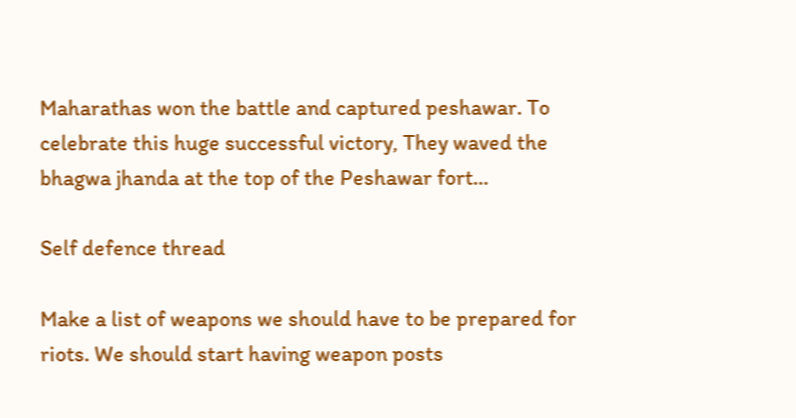Maharathas won the battle and captured peshawar. To celebrate this huge successful victory, They waved the bhagwa jhanda at the top of the Peshawar fort…

Self defence thread

Make a list of weapons we should have to be prepared for riots. We should start having weapon posts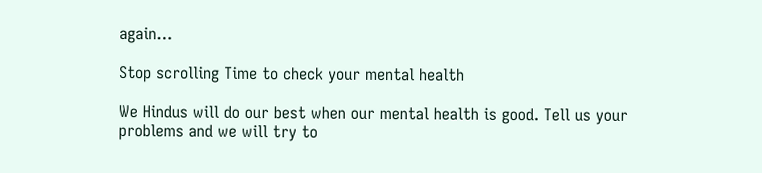again…

Stop scrolling Time to check your mental health

We Hindus will do our best when our mental health is good. Tell us your problems and we will try to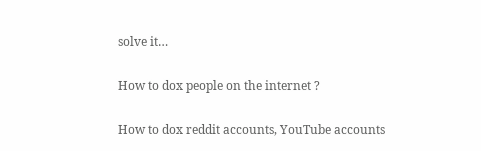solve it…

How to dox people on the internet ?

How to dox reddit accounts, YouTube accounts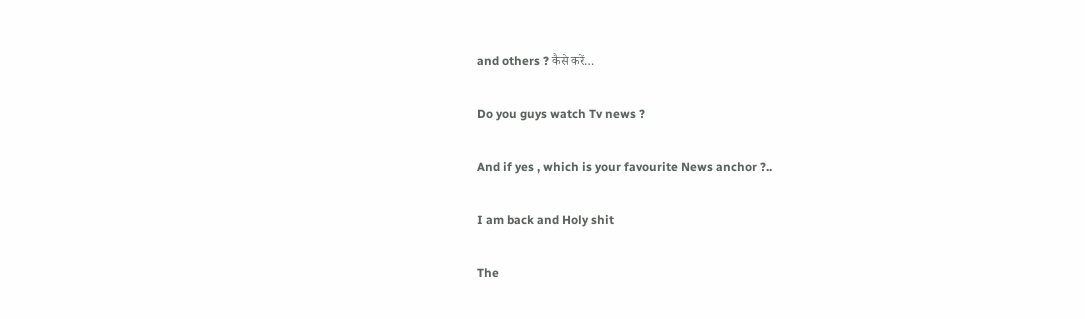and others ? कैसे करें…

Do you guys watch Tv news ?

And if yes , which is your favourite News anchor ?..

I am back and Holy shit

The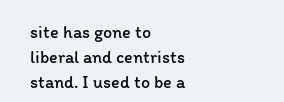site has gone to liberal and centrists stand. I used to be a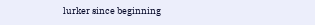lurker since beginning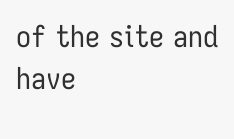of the site and have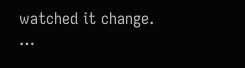watched it change. …